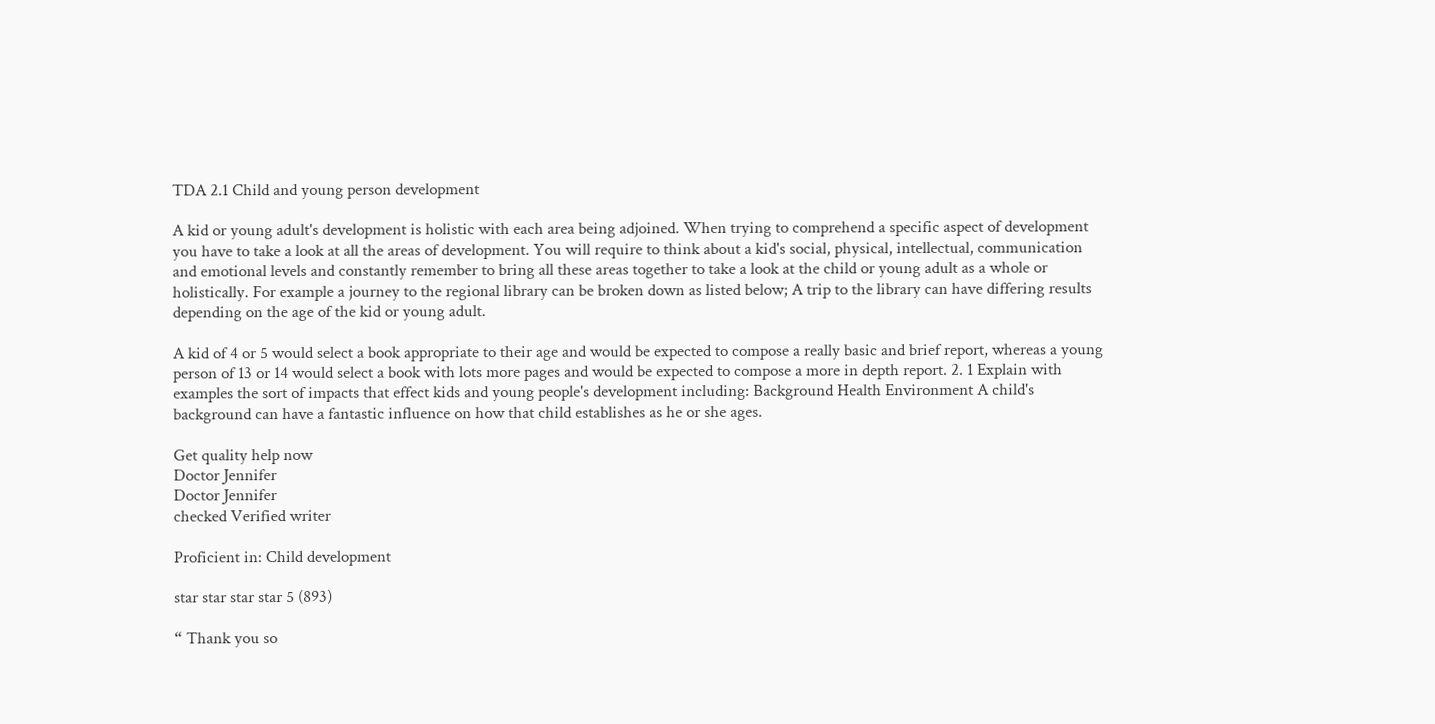TDA 2.1 Child and young person development

A kid or young adult's development is holistic with each area being adjoined. When trying to comprehend a specific aspect of development you have to take a look at all the areas of development. You will require to think about a kid's social, physical, intellectual, communication and emotional levels and constantly remember to bring all these areas together to take a look at the child or young adult as a whole or holistically. For example a journey to the regional library can be broken down as listed below; A trip to the library can have differing results depending on the age of the kid or young adult.

A kid of 4 or 5 would select a book appropriate to their age and would be expected to compose a really basic and brief report, whereas a young person of 13 or 14 would select a book with lots more pages and would be expected to compose a more in depth report. 2. 1 Explain with examples the sort of impacts that effect kids and young people's development including: Background Health Environment A child's background can have a fantastic influence on how that child establishes as he or she ages.

Get quality help now
Doctor Jennifer
Doctor Jennifer
checked Verified writer

Proficient in: Child development

star star star star 5 (893)

“ Thank you so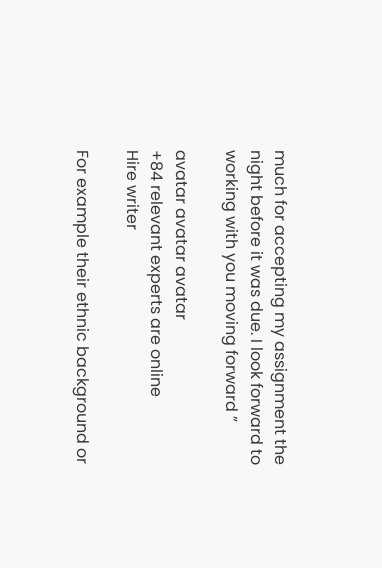much for accepting my assignment the night before it was due. I look forward to working with you moving forward ”

avatar avatar avatar
+84 relevant experts are online
Hire writer

For example their ethnic background or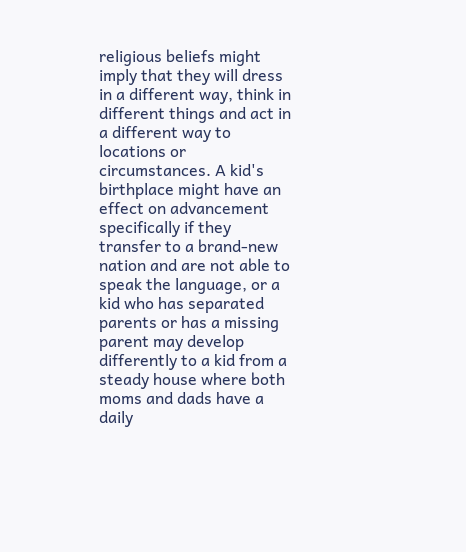religious beliefs might imply that they will dress in a different way, think in different things and act in a different way to locations or circumstances. A kid's birthplace might have an effect on advancement specifically if they transfer to a brand-new nation and are not able to speak the language, or a kid who has separated parents or has a missing parent may develop differently to a kid from a steady house where both moms and dads have a daily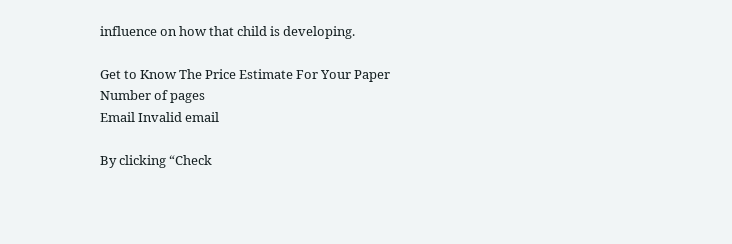influence on how that child is developing.

Get to Know The Price Estimate For Your Paper
Number of pages
Email Invalid email

By clicking “Check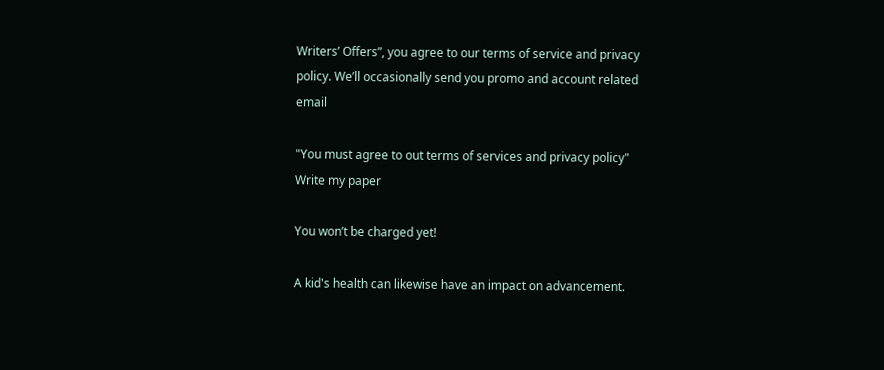Writers’ Offers”, you agree to our terms of service and privacy policy. We’ll occasionally send you promo and account related email

"You must agree to out terms of services and privacy policy"
Write my paper

You won’t be charged yet!

A kid's health can likewise have an impact on advancement.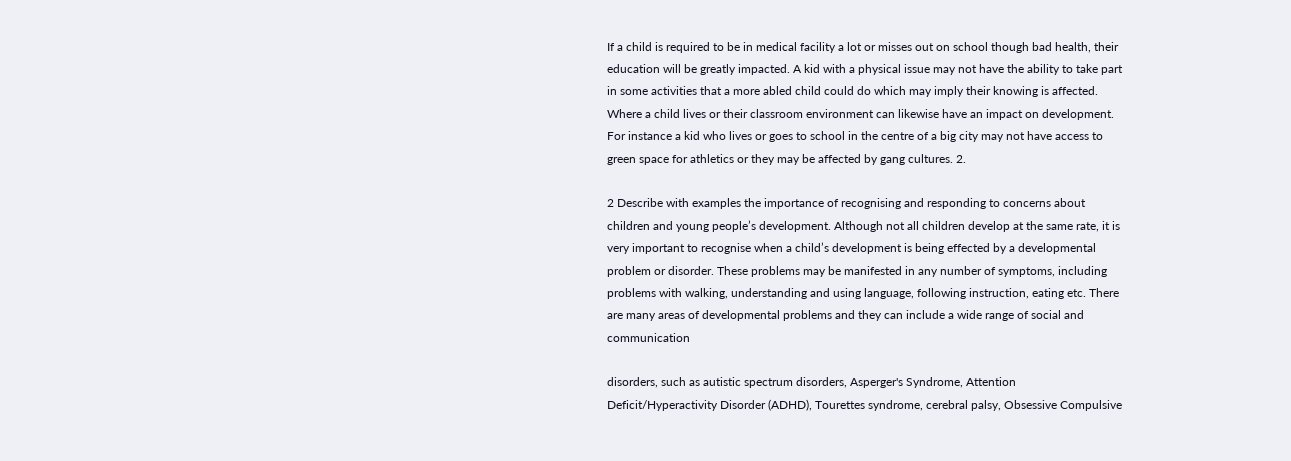If a child is required to be in medical facility a lot or misses out on school though bad health, their education will be greatly impacted. A kid with a physical issue may not have the ability to take part in some activities that a more abled child could do which may imply their knowing is affected. Where a child lives or their classroom environment can likewise have an impact on development. For instance a kid who lives or goes to school in the centre of a big city may not have access to green space for athletics or they may be affected by gang cultures. 2.

2 Describe with examples the importance of recognising and responding to concerns about children and young people’s development. Although not all children develop at the same rate, it is very important to recognise when a child’s development is being effected by a developmental problem or disorder. These problems may be manifested in any number of symptoms, including problems with walking, understanding and using language, following instruction, eating etc. There are many areas of developmental problems and they can include a wide range of social and communication

disorders, such as autistic spectrum disorders, Asperger's Syndrome, Attention Deficit/Hyperactivity Disorder (ADHD), Tourettes syndrome, cerebral palsy, Obsessive Compulsive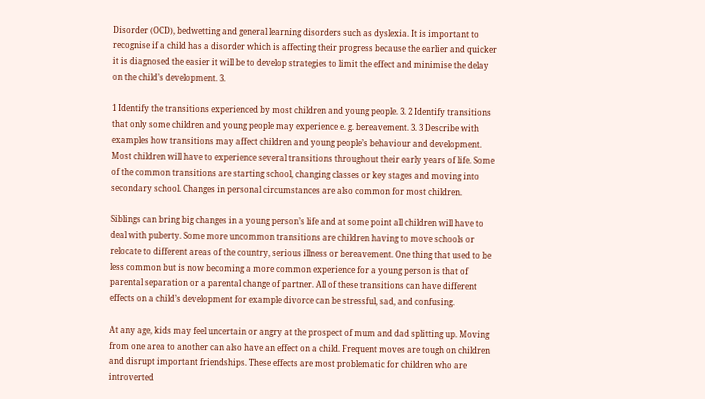Disorder (OCD), bedwetting and general learning disorders such as dyslexia. It is important to recognise if a child has a disorder which is affecting their progress because the earlier and quicker it is diagnosed the easier it will be to develop strategies to limit the effect and minimise the delay on the child’s development. 3.

1 Identify the transitions experienced by most children and young people. 3. 2 Identify transitions that only some children and young people may experience e. g. bereavement. 3. 3 Describe with examples how transitions may affect children and young people’s behaviour and development. Most children will have to experience several transitions throughout their early years of life. Some of the common transitions are starting school, changing classes or key stages and moving into secondary school. Changes in personal circumstances are also common for most children.

Siblings can bring big changes in a young person’s life and at some point all children will have to deal with puberty. Some more uncommon transitions are children having to move schools or relocate to different areas of the country, serious illness or bereavement. One thing that used to be less common but is now becoming a more common experience for a young person is that of parental separation or a parental change of partner. All of these transitions can have different effects on a child’s development for example divorce can be stressful, sad, and confusing.

At any age, kids may feel uncertain or angry at the prospect of mum and dad splitting up. Moving from one area to another can also have an effect on a child. Frequent moves are tough on children and disrupt important friendships. These effects are most problematic for children who are introverted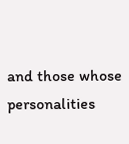and those whose personalities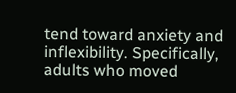tend toward anxiety and inflexibility. Specifically, adults who moved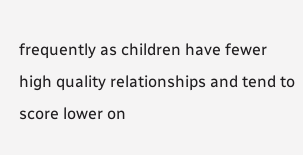frequently as children have fewer high quality relationships and tend to score lower on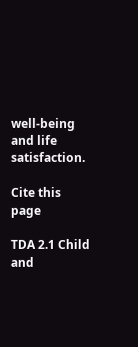well-being and life satisfaction.

Cite this page

TDA 2.1 Child and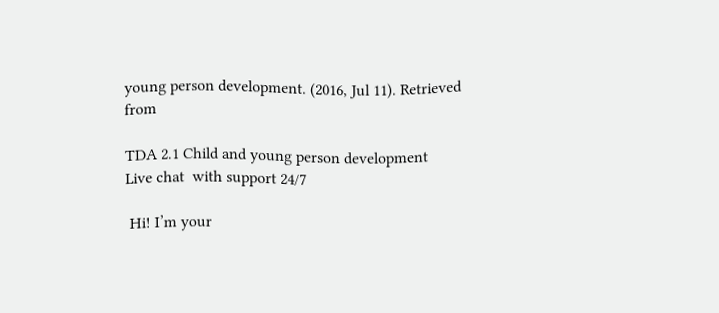young person development. (2016, Jul 11). Retrieved from

TDA 2.1 Child and young person development
Live chat  with support 24/7

 Hi! I’m your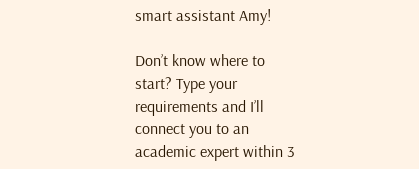smart assistant Amy!

Don’t know where to start? Type your requirements and I’ll connect you to an academic expert within 3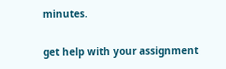minutes.

get help with your assignment